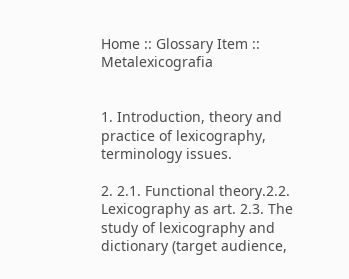Home :: Glossary Item :: Metalexicografia


1. Introduction, theory and practice of lexicography, terminology issues.

2. 2.1. Functional theory.2.2. Lexicography as art. 2.3. The study of lexicography and dictionary (target audience,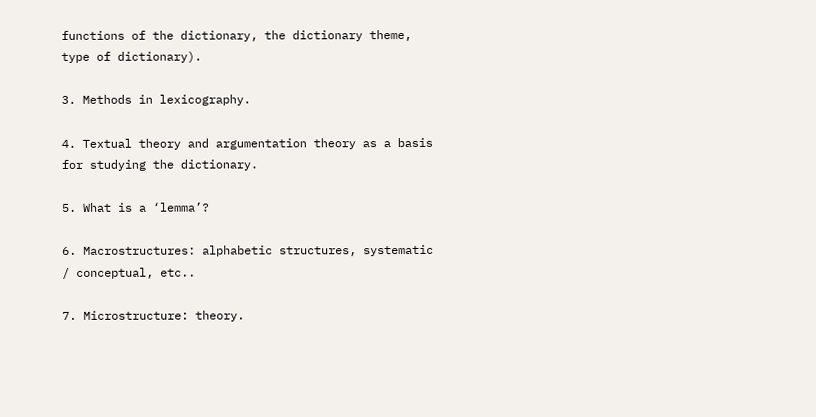functions of the dictionary, the dictionary theme, type of dictionary).

3. Methods in lexicography.

4. Textual theory and argumentation theory as a basis for studying the dictionary.

5. What is a ‘lemma’?

6. Macrostructures: alphabetic structures, systematic / conceptual, etc..

7. Microstructure: theory.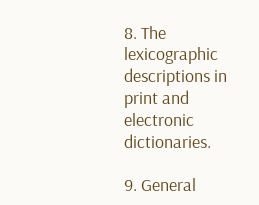8. The lexicographic descriptions in print and electronic dictionaries.

9. General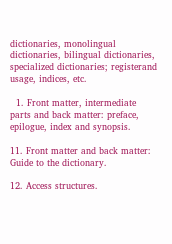dictionaries, monolingual dictionaries, bilingual dictionaries, specialized dictionaries; registerand usage, indices, etc.

  1. Front matter, intermediate parts and back matter: preface, epilogue, index and synopsis.

11. Front matter and back matter: Guide to the dictionary.

12. Access structures.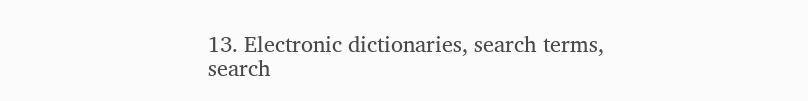13. Electronic dictionaries, search terms, search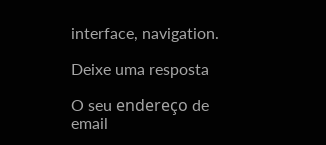interface, navigation.

Deixe uma resposta

O seu endereço de email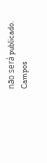não será publicado. Campos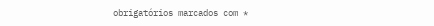obrigatórios marcados com *